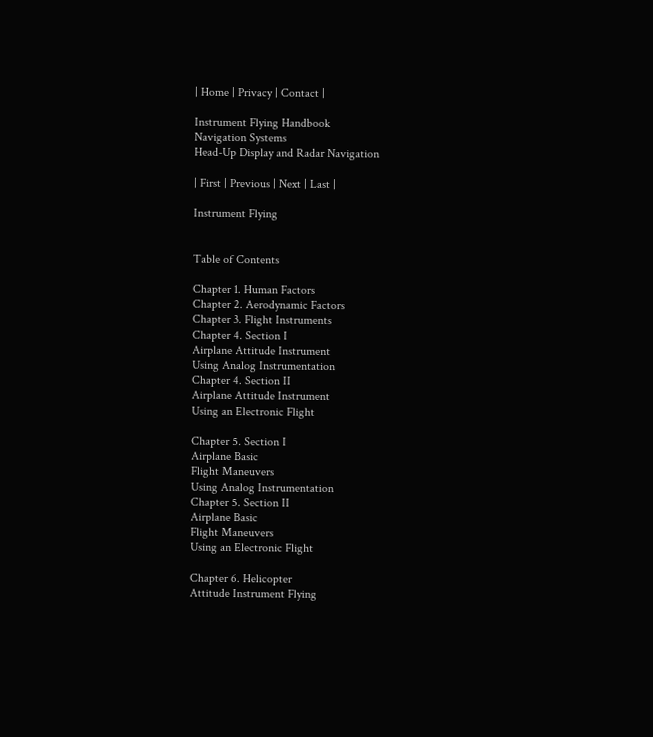| Home | Privacy | Contact |

Instrument Flying Handbook
Navigation Systems
Head-Up Display and Radar Navigation

| First | Previous | Next | Last |

Instrument Flying


Table of Contents

Chapter 1. Human Factors
Chapter 2. Aerodynamic Factors
Chapter 3. Flight Instruments
Chapter 4. Section I
Airplane Attitude Instrument
Using Analog Instrumentation
Chapter 4. Section II
Airplane Attitude Instrument
Using an Electronic Flight

Chapter 5. Section I
Airplane Basic
Flight Maneuvers
Using Analog Instrumentation
Chapter 5. Section II
Airplane Basic
Flight Maneuvers
Using an Electronic Flight

Chapter 6. Helicopter
Attitude Instrument Flying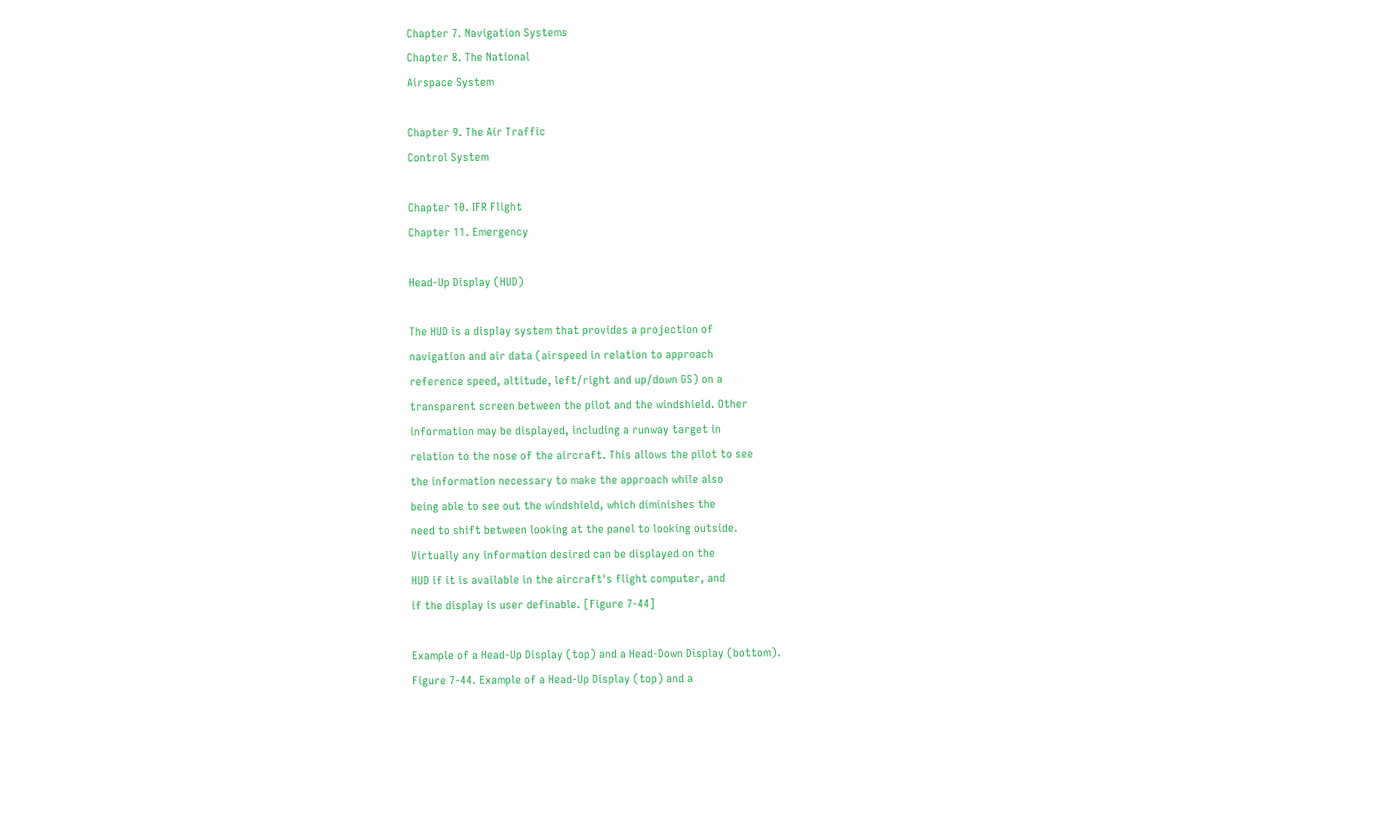Chapter 7. Navigation Systems
Chapter 8. The National
Airspace System

Chapter 9. The Air Traffic
Control System

Chapter 10. IFR Flight
Chapter 11. Emergency

Head-Up Display (HUD)

The HUD is a display system that provides a projection of
navigation and air data (airspeed in relation to approach
reference speed, altitude, left/right and up/down GS) on a
transparent screen between the pilot and the windshield. Other
information may be displayed, including a runway target in
relation to the nose of the aircraft. This allows the pilot to see
the information necessary to make the approach while also
being able to see out the windshield, which diminishes the
need to shift between looking at the panel to looking outside.
Virtually any information desired can be displayed on the
HUD if it is available in the aircraft's flight computer, and
if the display is user definable. [Figure 7-44]

Example of a Head-Up Display (top) and a Head-Down Display (bottom).
Figure 7-44. Example of a Head-Up Display (top) and a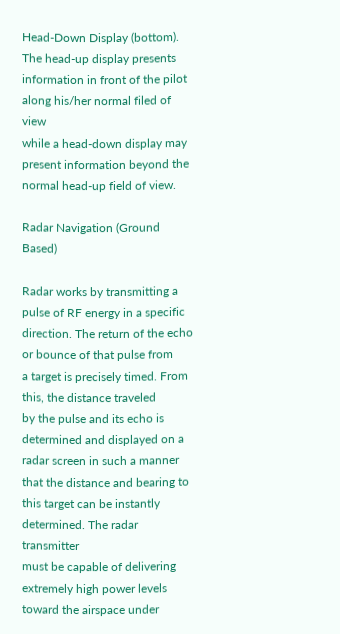Head-Down Display (bottom). The head-up display presents
information in front of the pilot along his/her normal filed of view
while a head-down display may present information beyond the
normal head-up field of view.

Radar Navigation (Ground Based)

Radar works by transmitting a pulse of RF energy in a specific
direction. The return of the echo or bounce of that pulse from
a target is precisely timed. From this, the distance traveled
by the pulse and its echo is determined and displayed on a
radar screen in such a manner that the distance and bearing to
this target can be instantly determined. The radar transmitter
must be capable of delivering extremely high power levels
toward the airspace under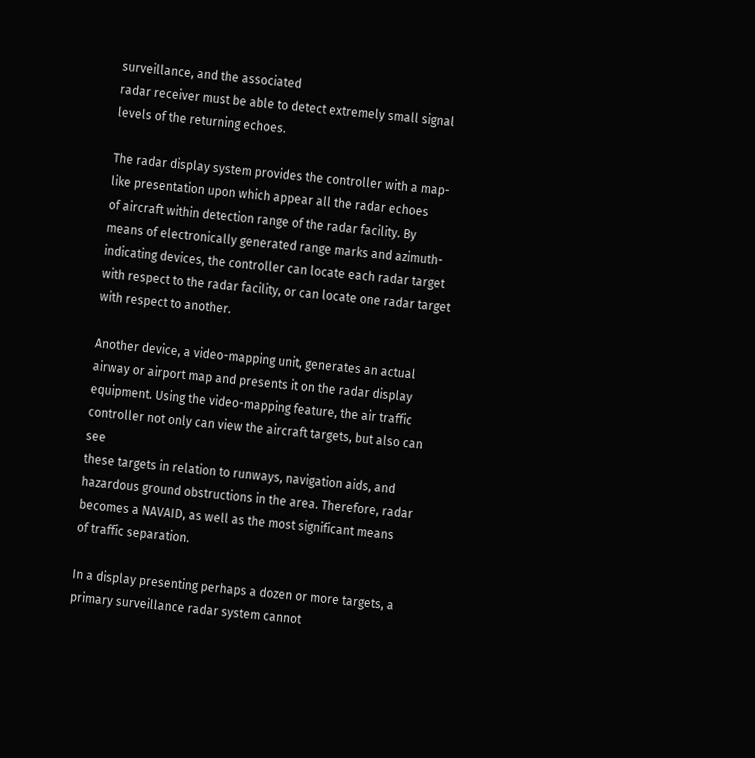surveillance, and the associated
radar receiver must be able to detect extremely small signal
levels of the returning echoes.

The radar display system provides the controller with a map-
like presentation upon which appear all the radar echoes
of aircraft within detection range of the radar facility. By
means of electronically generated range marks and azimuth-
indicating devices, the controller can locate each radar target
with respect to the radar facility, or can locate one radar target
with respect to another.

Another device, a video-mapping unit, generates an actual
airway or airport map and presents it on the radar display
equipment. Using the video-mapping feature, the air traffic
controller not only can view the aircraft targets, but also can see
these targets in relation to runways, navigation aids, and
hazardous ground obstructions in the area. Therefore, radar
becomes a NAVAID, as well as the most significant means
of traffic separation.

In a display presenting perhaps a dozen or more targets, a
primary surveillance radar system cannot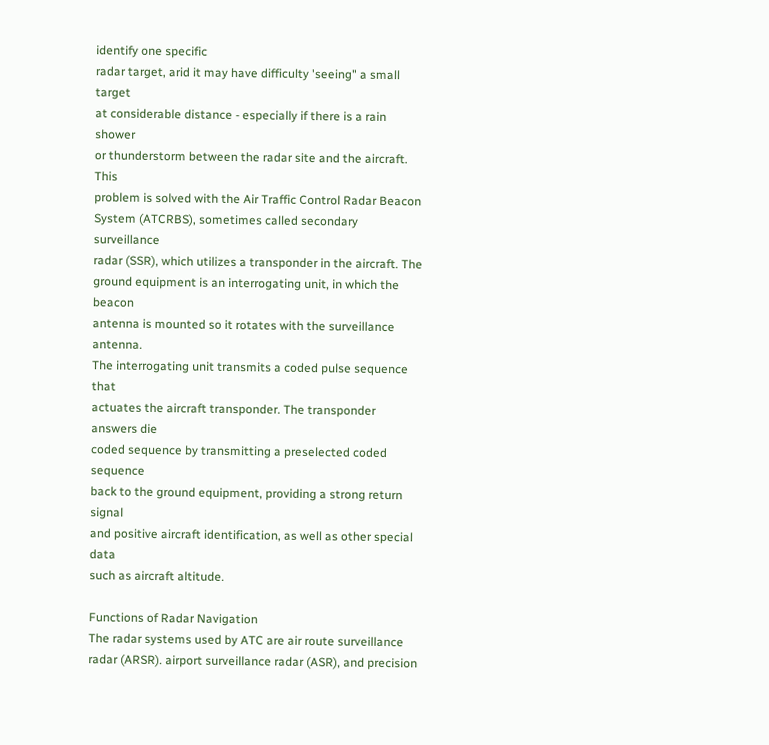identify one specific
radar target, arid it may have difficulty 'seeing" a small target
at considerable distance - especially if there is a rain shower
or thunderstorm between the radar site and the aircraft. This
problem is solved with the Air Traffic Control Radar Beacon
System (ATCRBS), sometimes called secondary surveillance
radar (SSR), which utilizes a transponder in the aircraft. The
ground equipment is an interrogating unit, in which the beacon
antenna is mounted so it rotates with the surveillance antenna.
The interrogating unit transmits a coded pulse sequence that
actuates the aircraft transponder. The transponder answers die
coded sequence by transmitting a preselected coded sequence
back to the ground equipment, providing a strong return signal
and positive aircraft identification, as well as other special data
such as aircraft altitude.

Functions of Radar Navigation
The radar systems used by ATC are air route surveillance
radar (ARSR). airport surveillance radar (ASR), and precision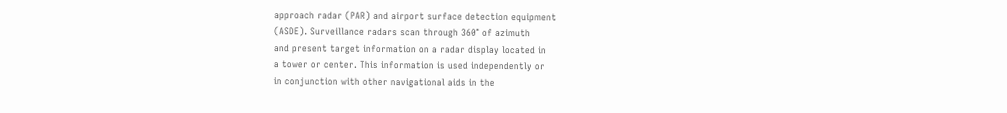approach radar (PAR) and airport surface detection equipment
(ASDE). Surveillance radars scan through 360° of azimuth
and present target information on a radar display located in
a tower or center. This information is used independently or
in conjunction with other navigational aids in the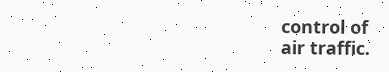control of
air traffic.